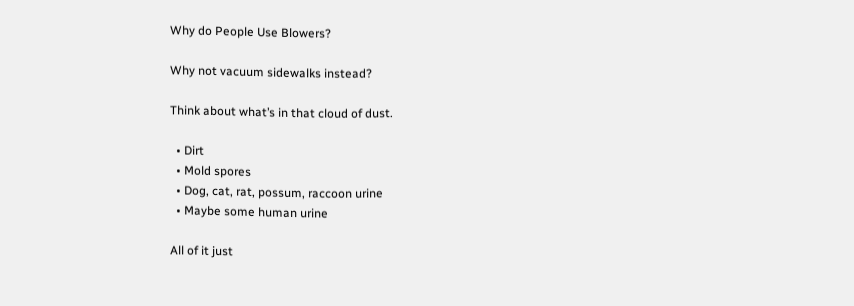Why do People Use Blowers?

Why not vacuum sidewalks instead?

Think about what’s in that cloud of dust.

  • Dirt
  • Mold spores
  • Dog, cat, rat, possum, raccoon urine
  • Maybe some human urine

All of it just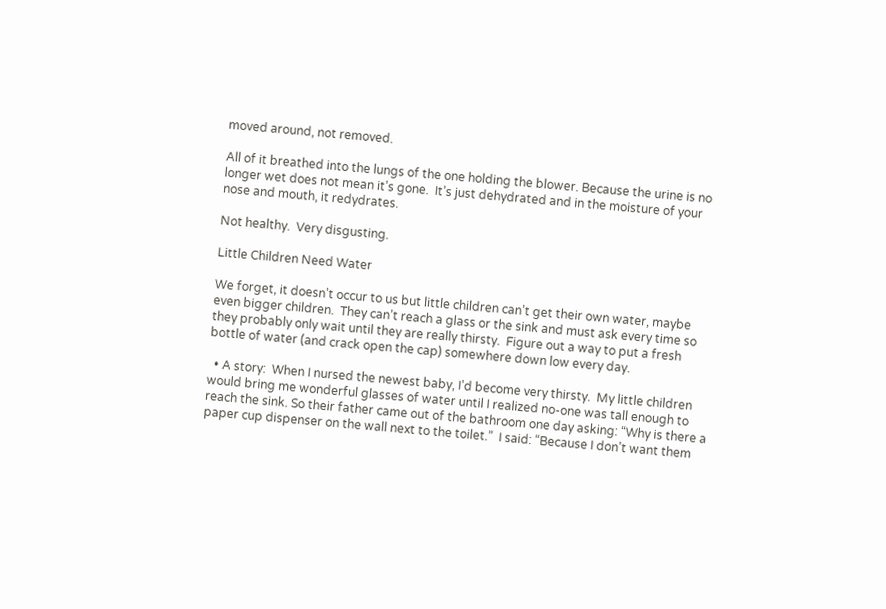moved around, not removed.

All of it breathed into the lungs of the one holding the blower. Because the urine is no longer wet does not mean it’s gone.  It’s just dehydrated and in the moisture of your nose and mouth, it redydrates.

Not healthy.  Very disgusting.

Little Children Need Water

We forget, it doesn’t occur to us but little children can’t get their own water, maybe even bigger children.  They can’t reach a glass or the sink and must ask every time so they probably only wait until they are really thirsty.  Figure out a way to put a fresh bottle of water (and crack open the cap) somewhere down low every day.

  • A story:  When I nursed the newest baby, I’d become very thirsty.  My little children would bring me wonderful glasses of water until I realized no-one was tall enough to reach the sink. So their father came out of the bathroom one day asking: “Why is there a paper cup dispenser on the wall next to the toilet.”  I said: “Because I don’t want them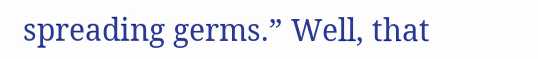spreading germs.” Well, that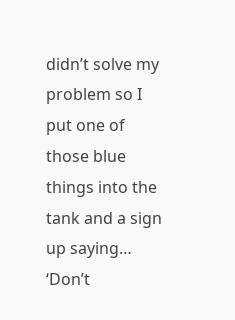didn’t solve my problem so I put one of those blue things into the tank and a sign up saying… ‘Don’t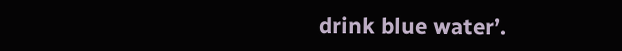drink blue water’.